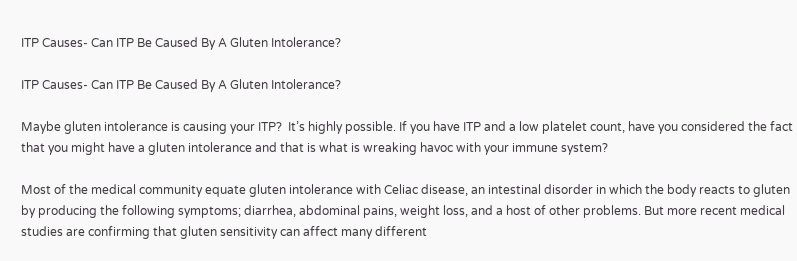ITP Causes- Can ITP Be Caused By A Gluten Intolerance?

ITP Causes- Can ITP Be Caused By A Gluten Intolerance?

Maybe gluten intolerance is causing your ITP?  It’s highly possible. If you have ITP and a low platelet count, have you considered the fact that you might have a gluten intolerance and that is what is wreaking havoc with your immune system?

Most of the medical community equate gluten intolerance with Celiac disease, an intestinal disorder in which the body reacts to gluten by producing the following symptoms; diarrhea, abdominal pains, weight loss, and a host of other problems. But more recent medical studies are confirming that gluten sensitivity can affect many different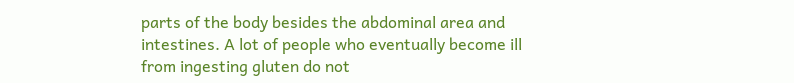parts of the body besides the abdominal area and intestines. A lot of people who eventually become ill from ingesting gluten do not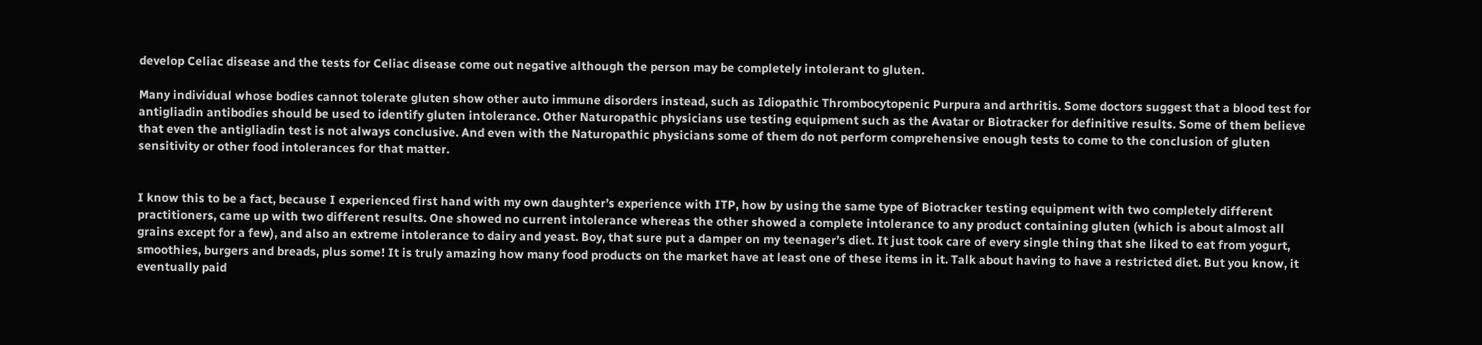develop Celiac disease and the tests for Celiac disease come out negative although the person may be completely intolerant to gluten.

Many individual whose bodies cannot tolerate gluten show other auto immune disorders instead, such as Idiopathic Thrombocytopenic Purpura and arthritis. Some doctors suggest that a blood test for antigliadin antibodies should be used to identify gluten intolerance. Other Naturopathic physicians use testing equipment such as the Avatar or Biotracker for definitive results. Some of them believe that even the antigliadin test is not always conclusive. And even with the Naturopathic physicians some of them do not perform comprehensive enough tests to come to the conclusion of gluten sensitivity or other food intolerances for that matter.


I know this to be a fact, because I experienced first hand with my own daughter’s experience with ITP, how by using the same type of Biotracker testing equipment with two completely different practitioners, came up with two different results. One showed no current intolerance whereas the other showed a complete intolerance to any product containing gluten (which is about almost all grains except for a few), and also an extreme intolerance to dairy and yeast. Boy, that sure put a damper on my teenager’s diet. It just took care of every single thing that she liked to eat from yogurt, smoothies, burgers and breads, plus some! It is truly amazing how many food products on the market have at least one of these items in it. Talk about having to have a restricted diet. But you know, it eventually paid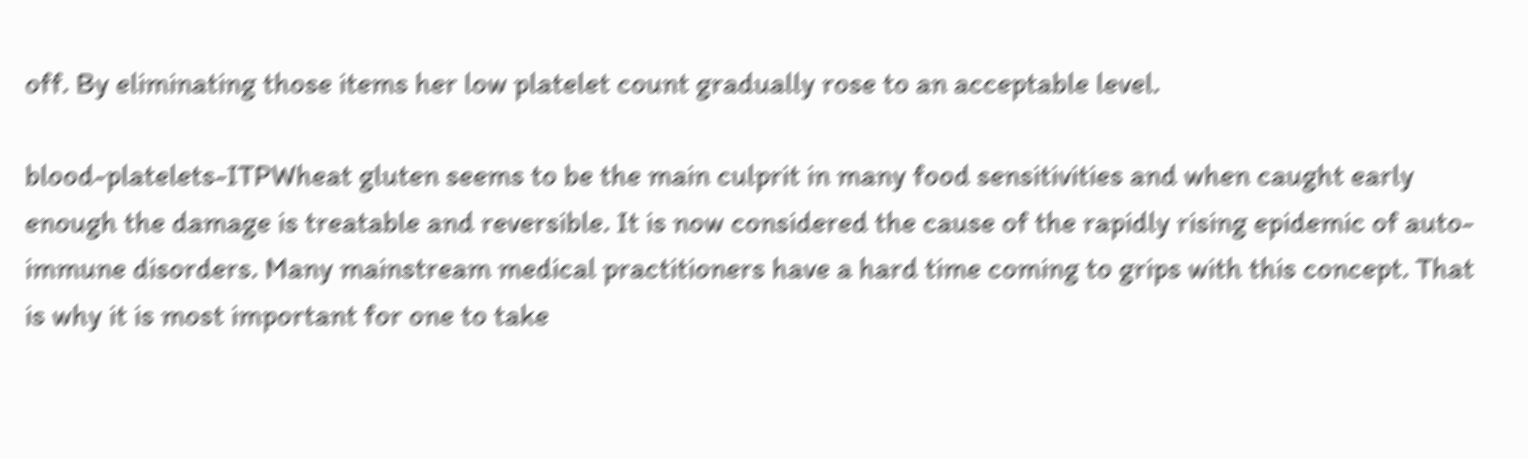off. By eliminating those items her low platelet count gradually rose to an acceptable level.

blood-platelets-ITPWheat gluten seems to be the main culprit in many food sensitivities and when caught early enough the damage is treatable and reversible. It is now considered the cause of the rapidly rising epidemic of auto-immune disorders. Many mainstream medical practitioners have a hard time coming to grips with this concept. That is why it is most important for one to take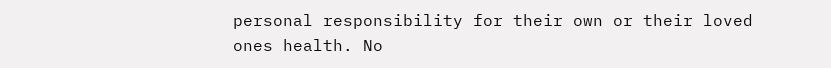personal responsibility for their own or their loved ones health. No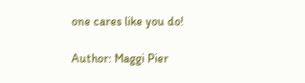one cares like you do!

Author: Maggi Pier